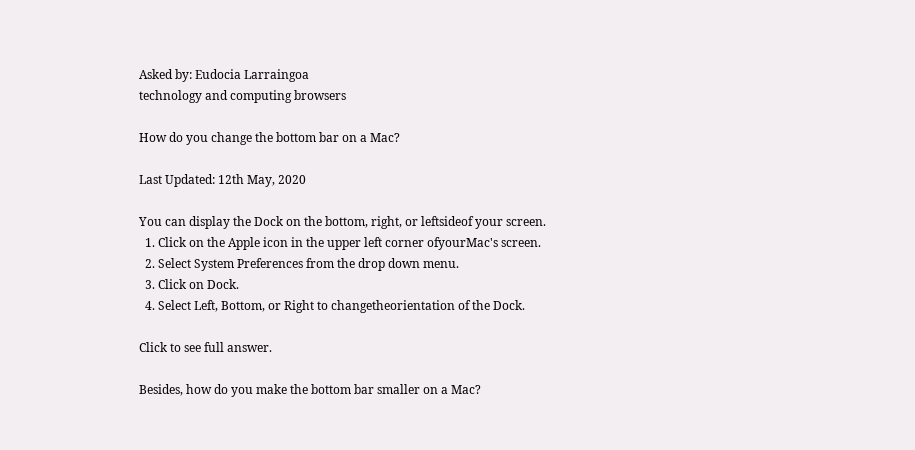Asked by: Eudocia Larraingoa
technology and computing browsers

How do you change the bottom bar on a Mac?

Last Updated: 12th May, 2020

You can display the Dock on the bottom, right, or leftsideof your screen.
  1. Click on the Apple icon in the upper left corner ofyourMac's screen.
  2. Select System Preferences from the drop down menu.
  3. Click on Dock.
  4. Select Left, Bottom, or Right to changetheorientation of the Dock.

Click to see full answer.

Besides, how do you make the bottom bar smaller on a Mac?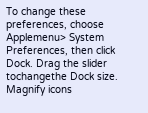To change these preferences, choose Applemenu> System Preferences, then click Dock. Drag the slider tochangethe Dock size. Magnify icons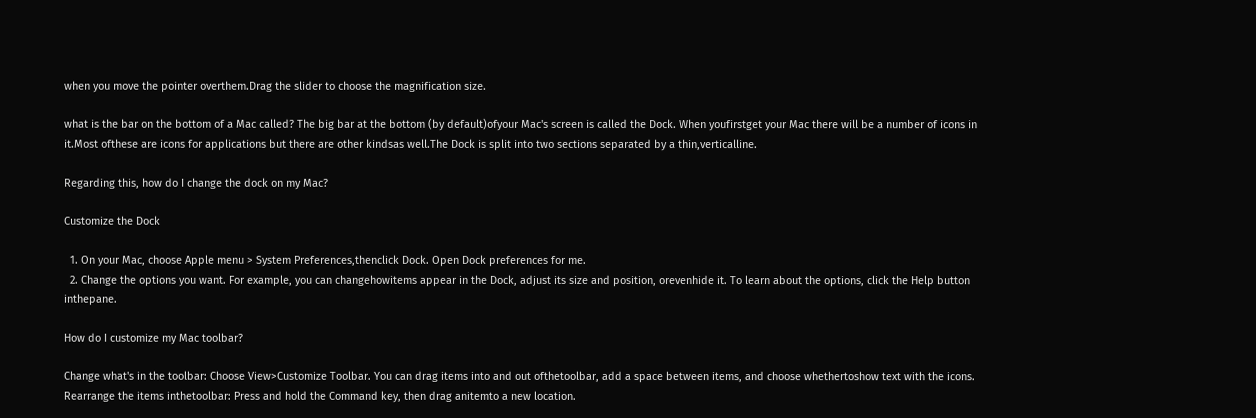when you move the pointer overthem.Drag the slider to choose the magnification size.

what is the bar on the bottom of a Mac called? The big bar at the bottom (by default)ofyour Mac's screen is called the Dock. When youfirstget your Mac there will be a number of icons in it.Most ofthese are icons for applications but there are other kindsas well.The Dock is split into two sections separated by a thin,verticalline.

Regarding this, how do I change the dock on my Mac?

Customize the Dock

  1. On your Mac, choose Apple menu > System Preferences,thenclick Dock. Open Dock preferences for me.
  2. Change the options you want. For example, you can changehowitems appear in the Dock, adjust its size and position, orevenhide it. To learn about the options, click the Help button inthepane.

How do I customize my Mac toolbar?

Change what's in the toolbar: Choose View>Customize Toolbar. You can drag items into and out ofthetoolbar, add a space between items, and choose whethertoshow text with the icons. Rearrange the items inthetoolbar: Press and hold the Command key, then drag anitemto a new location.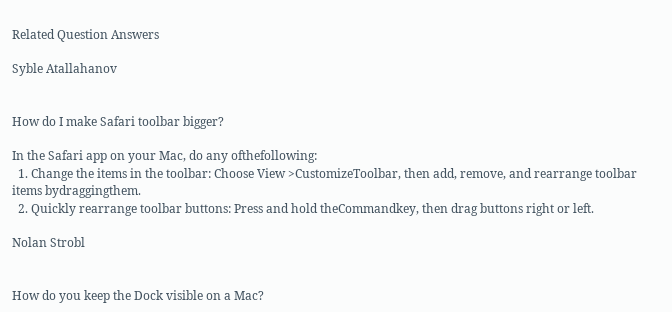Related Question Answers

Syble Atallahanov


How do I make Safari toolbar bigger?

In the Safari app on your Mac, do any ofthefollowing:
  1. Change the items in the toolbar: Choose View >CustomizeToolbar, then add, remove, and rearrange toolbar items bydraggingthem.
  2. Quickly rearrange toolbar buttons: Press and hold theCommandkey, then drag buttons right or left.

Nolan Strobl


How do you keep the Dock visible on a Mac?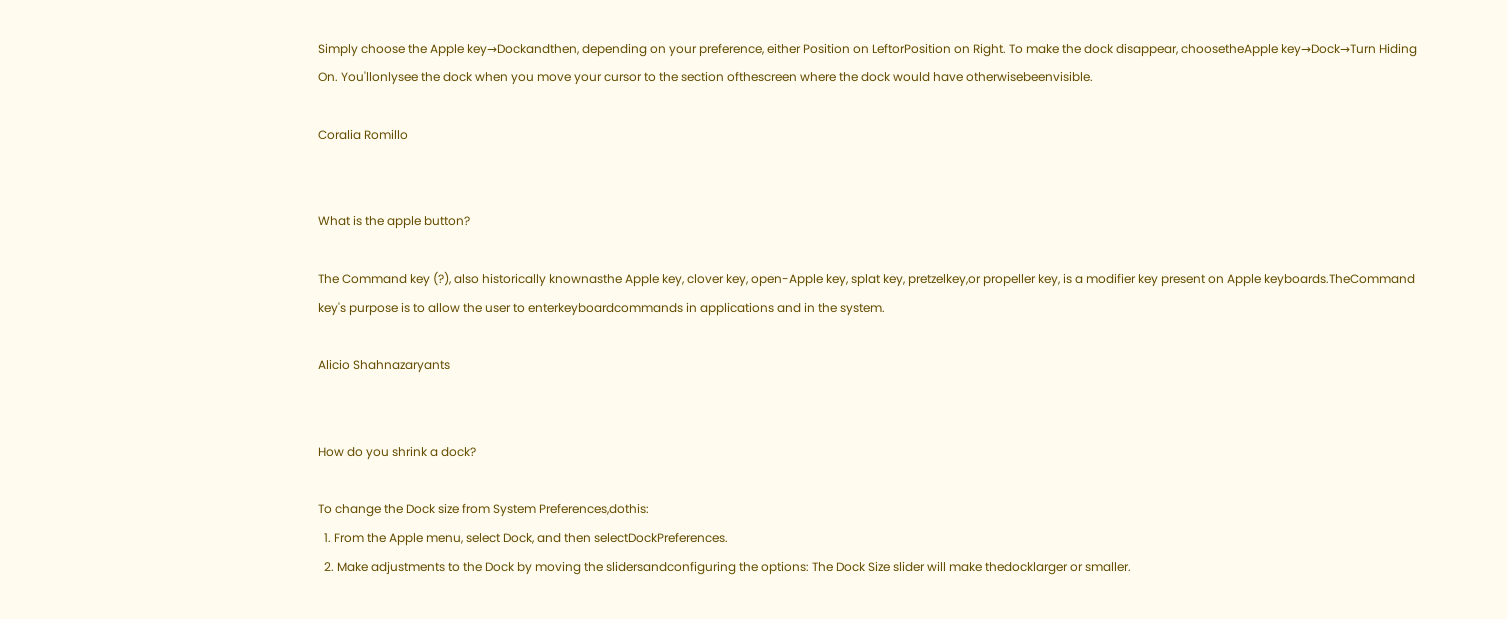Simply choose the Apple key→Dockandthen, depending on your preference, either Position on LeftorPosition on Right. To make the dock disappear, choosetheApple key→Dock→Turn Hiding On. You'llonlysee the dock when you move your cursor to the section ofthescreen where the dock would have otherwisebeenvisible.

Coralia Romillo


What is the apple button?

The Command key (?), also historically knownasthe Apple key, clover key, open-Apple key, splat key, pretzelkey,or propeller key, is a modifier key present on Apple keyboards.TheCommand key's purpose is to allow the user to enterkeyboardcommands in applications and in the system.

Alicio Shahnazaryants


How do you shrink a dock?

To change the Dock size from System Preferences,dothis:
  1. From the Apple menu, select Dock, and then selectDockPreferences.
  2. Make adjustments to the Dock by moving the slidersandconfiguring the options: The Dock Size slider will make thedocklarger or smaller.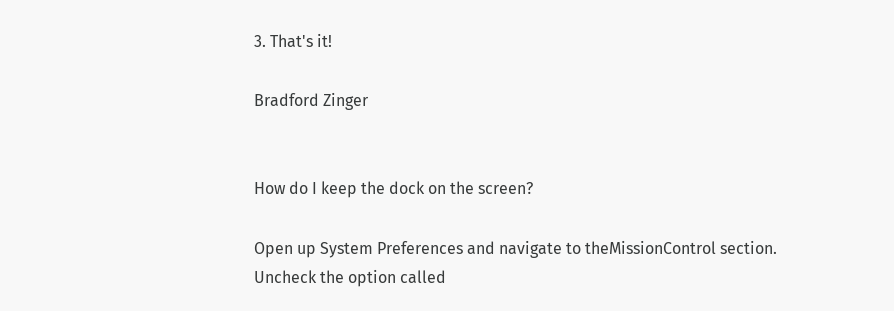3. That's it!

Bradford Zinger


How do I keep the dock on the screen?

Open up System Preferences and navigate to theMissionControl section. Uncheck the option called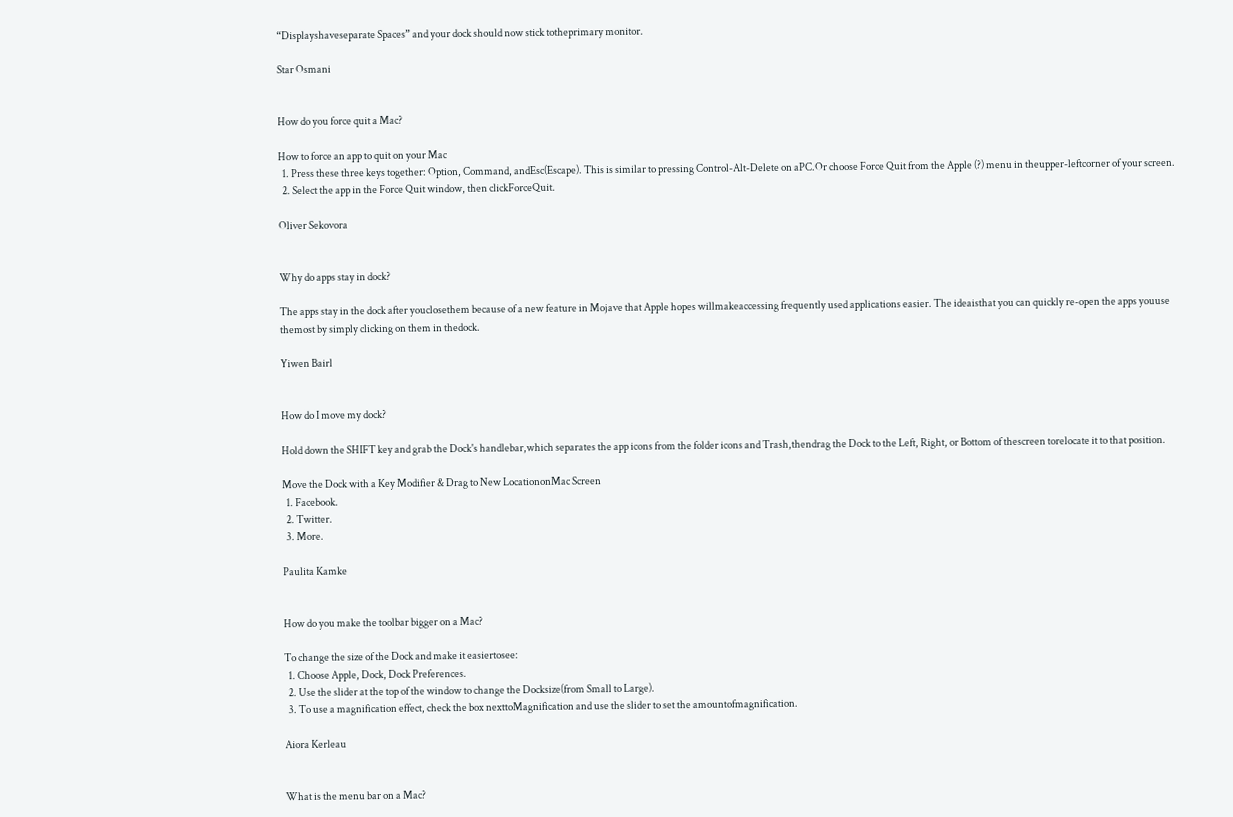“Displayshaveseparate Spaces” and your dock should now stick totheprimary monitor.

Star Osmani


How do you force quit a Mac?

How to force an app to quit on your Mac
  1. Press these three keys together: Option, Command, andEsc(Escape). This is similar to pressing Control-Alt-Delete on aPC.Or choose Force Quit from the Apple (?) menu in theupper-leftcorner of your screen.
  2. Select the app in the Force Quit window, then clickForceQuit.

Oliver Sekovora


Why do apps stay in dock?

The apps stay in the dock after youclosethem because of a new feature in Mojave that Apple hopes willmakeaccessing frequently used applications easier. The ideaisthat you can quickly re-open the apps youuse themost by simply clicking on them in thedock.

Yiwen Bairl


How do I move my dock?

Hold down the SHIFT key and grab the Dock's handlebar,which separates the app icons from the folder icons and Trash,thendrag the Dock to the Left, Right, or Bottom of thescreen torelocate it to that position.

Move the Dock with a Key Modifier & Drag to New LocationonMac Screen
  1. Facebook.
  2. Twitter.
  3. More.

Paulita Kamke


How do you make the toolbar bigger on a Mac?

To change the size of the Dock and make it easiertosee:
  1. Choose Apple, Dock, Dock Preferences.
  2. Use the slider at the top of the window to change the Docksize(from Small to Large).
  3. To use a magnification effect, check the box nexttoMagnification and use the slider to set the amountofmagnification.

Aiora Kerleau


What is the menu bar on a Mac?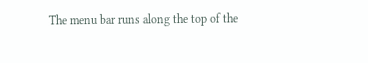The menu bar runs along the top of the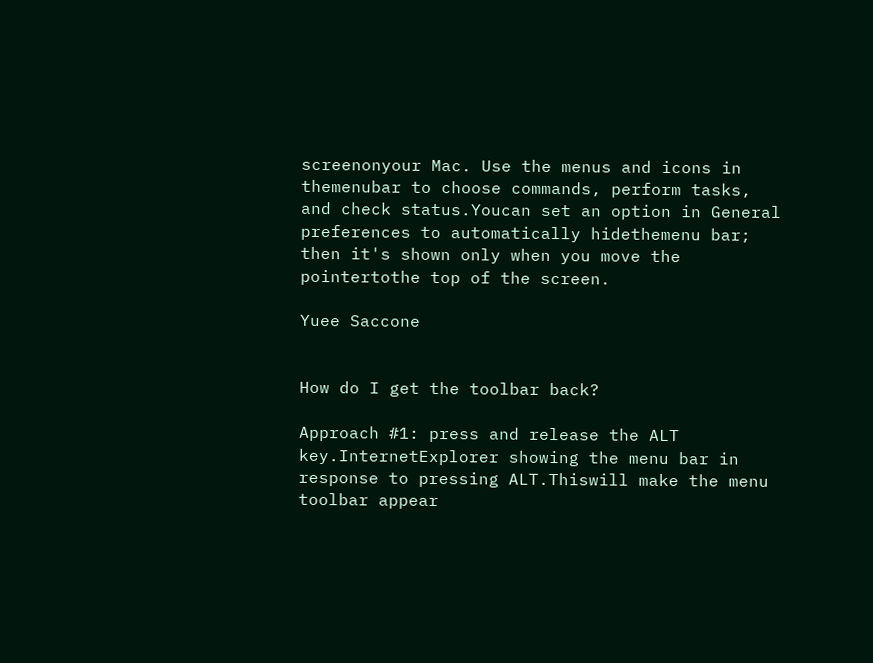screenonyour Mac. Use the menus and icons in themenubar to choose commands, perform tasks, and check status.Youcan set an option in General preferences to automatically hidethemenu bar; then it's shown only when you move the pointertothe top of the screen.

Yuee Saccone


How do I get the toolbar back?

Approach #1: press and release the ALT key.InternetExplorer showing the menu bar in response to pressing ALT.Thiswill make the menu toolbar appear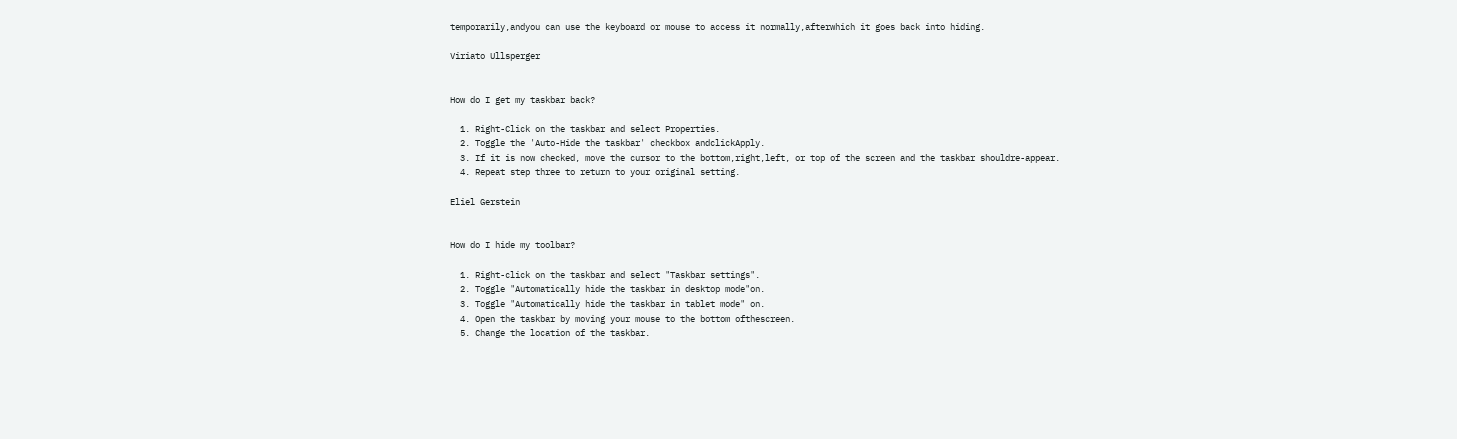temporarily,andyou can use the keyboard or mouse to access it normally,afterwhich it goes back into hiding.

Viriato Ullsperger


How do I get my taskbar back?

  1. Right-Click on the taskbar and select Properties.
  2. Toggle the 'Auto-Hide the taskbar' checkbox andclickApply.
  3. If it is now checked, move the cursor to the bottom,right,left, or top of the screen and the taskbar shouldre-appear.
  4. Repeat step three to return to your original setting.

Eliel Gerstein


How do I hide my toolbar?

  1. Right-click on the taskbar and select "Taskbar settings".
  2. Toggle "Automatically hide the taskbar in desktop mode"on.
  3. Toggle "Automatically hide the taskbar in tablet mode" on.
  4. Open the taskbar by moving your mouse to the bottom ofthescreen.
  5. Change the location of the taskbar.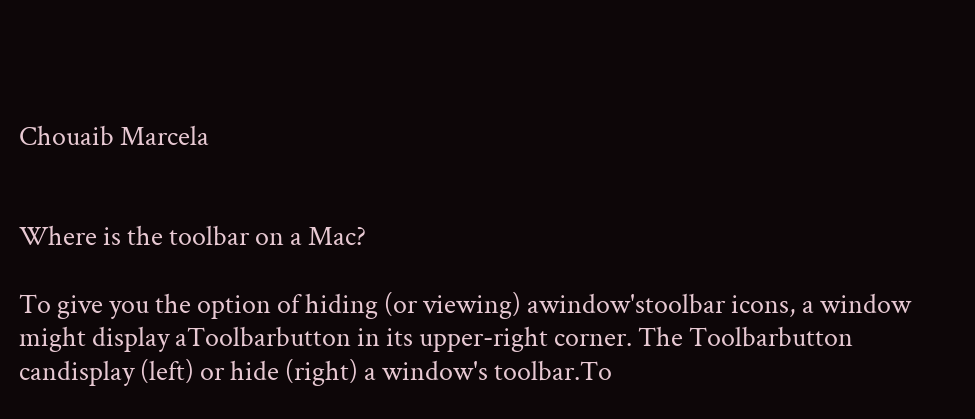Chouaib Marcela


Where is the toolbar on a Mac?

To give you the option of hiding (or viewing) awindow'stoolbar icons, a window might display aToolbarbutton in its upper-right corner. The Toolbarbutton candisplay (left) or hide (right) a window's toolbar.To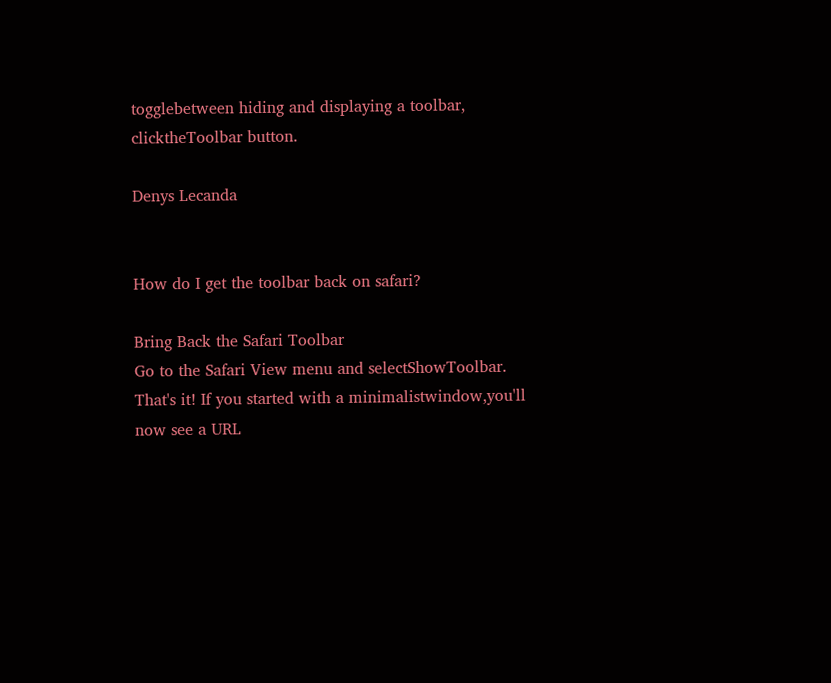togglebetween hiding and displaying a toolbar, clicktheToolbar button.

Denys Lecanda


How do I get the toolbar back on safari?

Bring Back the Safari Toolbar
Go to the Safari View menu and selectShowToolbar. That's it! If you started with a minimalistwindow,you'll now see a URL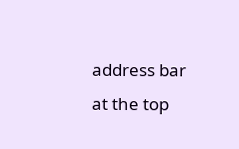address bar at the top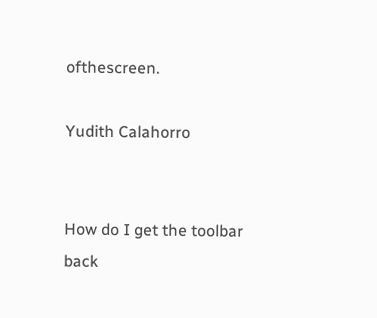ofthescreen.

Yudith Calahorro


How do I get the toolbar back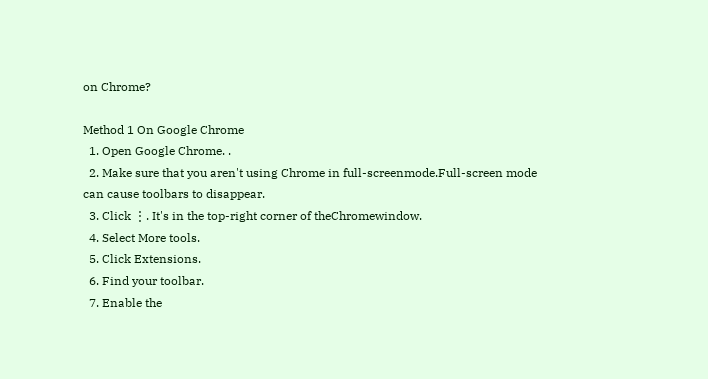on Chrome?

Method 1 On Google Chrome
  1. Open Google Chrome. .
  2. Make sure that you aren't using Chrome in full-screenmode.Full-screen mode can cause toolbars to disappear.
  3. Click ⋮. It's in the top-right corner of theChromewindow.
  4. Select More tools.
  5. Click Extensions.
  6. Find your toolbar.
  7. Enable the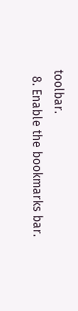toolbar.
  8. Enable the bookmarks bar.